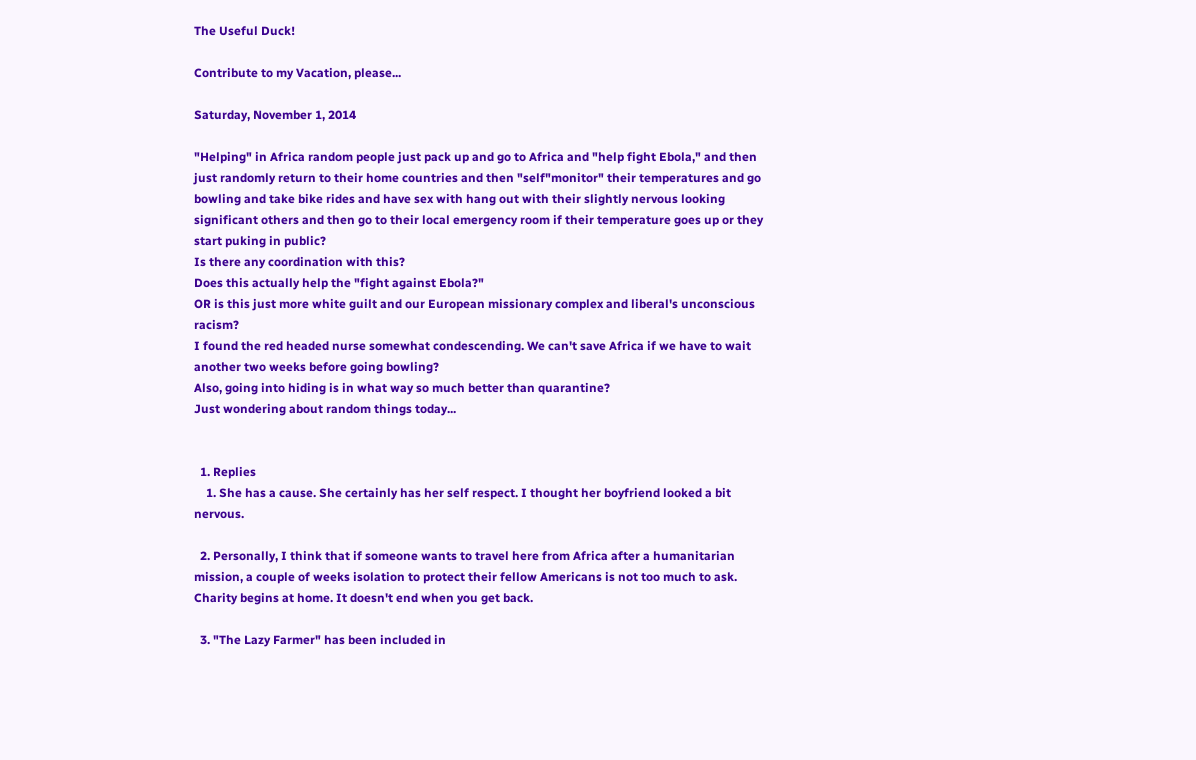The Useful Duck!

Contribute to my Vacation, please...

Saturday, November 1, 2014

"Helping" in Africa random people just pack up and go to Africa and "help fight Ebola," and then just randomly return to their home countries and then "self"monitor" their temperatures and go bowling and take bike rides and have sex with hang out with their slightly nervous looking significant others and then go to their local emergency room if their temperature goes up or they start puking in public?
Is there any coordination with this?
Does this actually help the "fight against Ebola?"
OR is this just more white guilt and our European missionary complex and liberal's unconscious racism?
I found the red headed nurse somewhat condescending. We can't save Africa if we have to wait another two weeks before going bowling?
Also, going into hiding is in what way so much better than quarantine?
Just wondering about random things today...


  1. Replies
    1. She has a cause. She certainly has her self respect. I thought her boyfriend looked a bit nervous.

  2. Personally, I think that if someone wants to travel here from Africa after a humanitarian mission, a couple of weeks isolation to protect their fellow Americans is not too much to ask. Charity begins at home. It doesn't end when you get back.

  3. "The Lazy Farmer" has been included in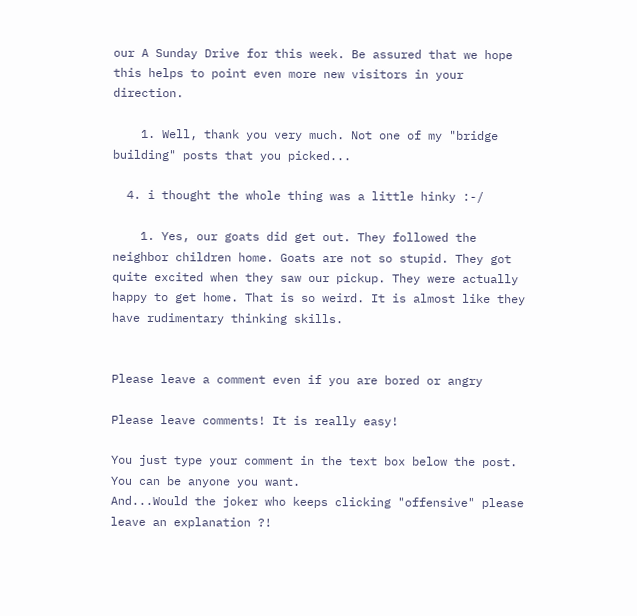our A Sunday Drive for this week. Be assured that we hope this helps to point even more new visitors in your direction.

    1. Well, thank you very much. Not one of my "bridge building" posts that you picked...

  4. i thought the whole thing was a little hinky :-/

    1. Yes, our goats did get out. They followed the neighbor children home. Goats are not so stupid. They got quite excited when they saw our pickup. They were actually happy to get home. That is so weird. It is almost like they have rudimentary thinking skills.


Please leave a comment even if you are bored or angry

Please leave comments! It is really easy!

You just type your comment in the text box below the post. You can be anyone you want.
And...Would the joker who keeps clicking "offensive" please leave an explanation ?!